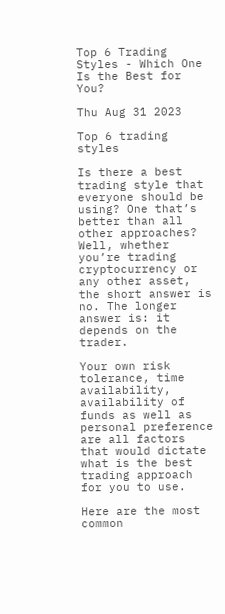Top 6 Trading Styles - Which One Is the Best for You?

Thu Aug 31 2023

Top 6 trading styles

Is there a best trading style that everyone should be using? One that’s better than all other approaches? Well, whether you’re trading cryptocurrency or any other asset, the short answer is no. The longer answer is: it depends on the trader.

Your own risk tolerance, time availability, availability of funds as well as personal preference are all factors that would dictate what is the best trading approach for you to use.

Here are the most common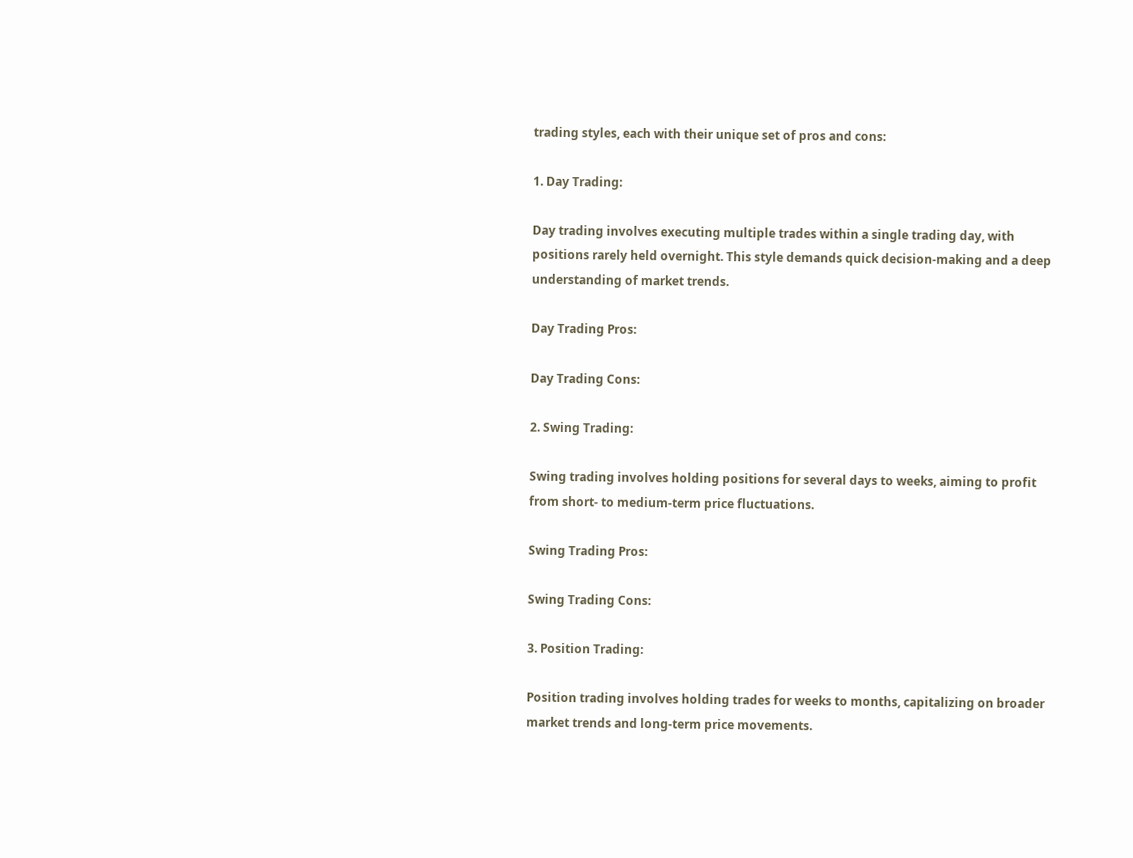trading styles, each with their unique set of pros and cons:

1. Day Trading:

Day trading involves executing multiple trades within a single trading day, with positions rarely held overnight. This style demands quick decision-making and a deep understanding of market trends.

Day Trading Pros:

Day Trading Cons:

2. Swing Trading:

Swing trading involves holding positions for several days to weeks, aiming to profit from short- to medium-term price fluctuations.

Swing Trading Pros:

Swing Trading Cons:

3. Position Trading:

Position trading involves holding trades for weeks to months, capitalizing on broader market trends and long-term price movements.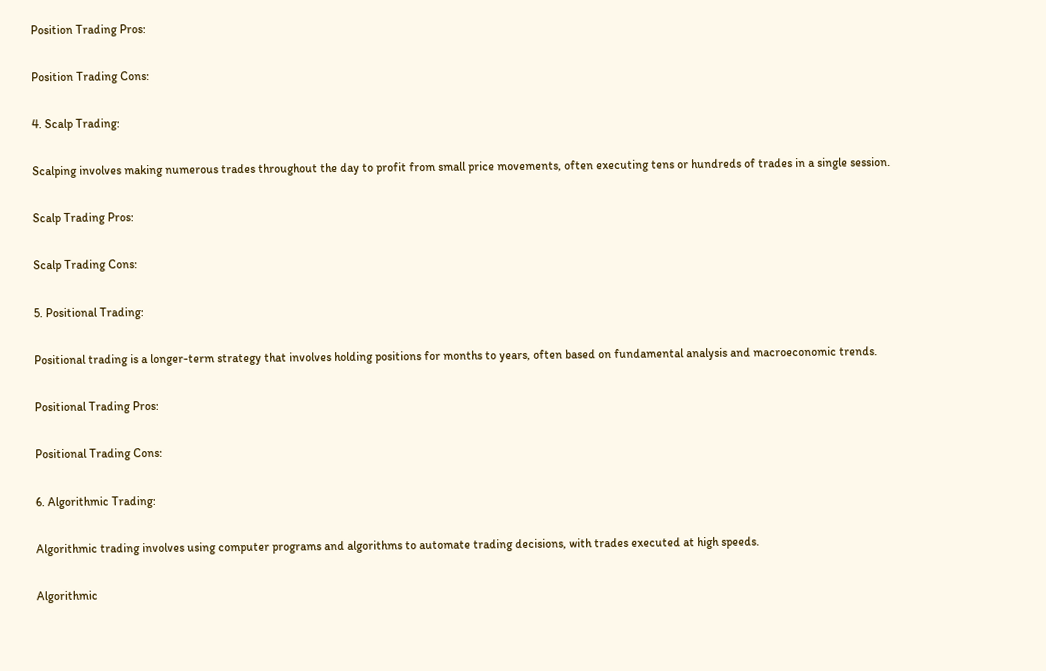Position Trading Pros:

Position Trading Cons:

4. Scalp Trading:

Scalping involves making numerous trades throughout the day to profit from small price movements, often executing tens or hundreds of trades in a single session.

Scalp Trading Pros:

Scalp Trading Cons:

5. Positional Trading:

Positional trading is a longer-term strategy that involves holding positions for months to years, often based on fundamental analysis and macroeconomic trends.

Positional Trading Pros:

Positional Trading Cons:

6. Algorithmic Trading:

Algorithmic trading involves using computer programs and algorithms to automate trading decisions, with trades executed at high speeds.

Algorithmic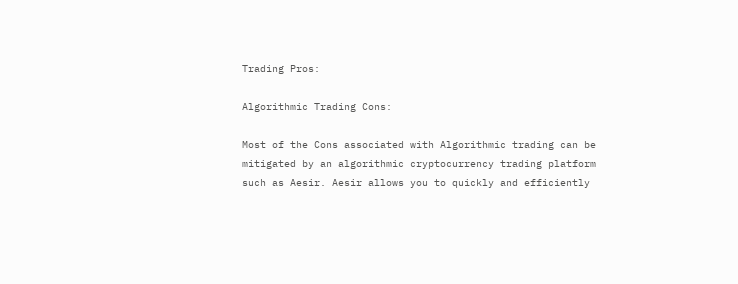Trading Pros:

Algorithmic Trading Cons:

Most of the Cons associated with Algorithmic trading can be mitigated by an algorithmic cryptocurrency trading platform such as Aesir. Aesir allows you to quickly and efficiently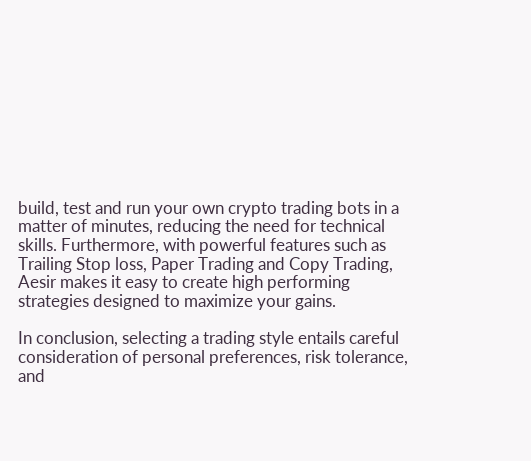build, test and run your own crypto trading bots in a matter of minutes, reducing the need for technical skills. Furthermore, with powerful features such as Trailing Stop loss, Paper Trading and Copy Trading, Aesir makes it easy to create high performing strategies designed to maximize your gains.

In conclusion, selecting a trading style entails careful consideration of personal preferences, risk tolerance, and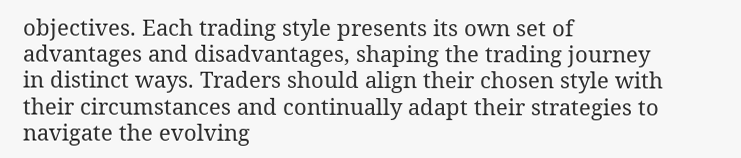objectives. Each trading style presents its own set of advantages and disadvantages, shaping the trading journey in distinct ways. Traders should align their chosen style with their circumstances and continually adapt their strategies to navigate the evolving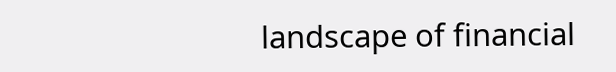landscape of financial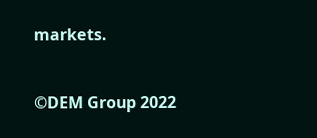markets.


©DEM Group 2022